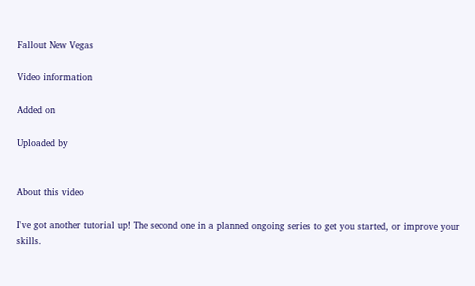Fallout New Vegas

Video information

Added on

Uploaded by


About this video

I've got another tutorial up! The second one in a planned ongoing series to get you started, or improve your skills.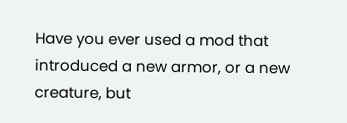Have you ever used a mod that introduced a new armor, or a new creature, but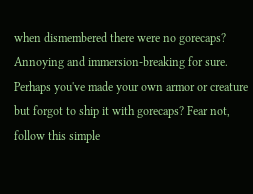when dismembered there were no gorecaps? Annoying and immersion-breaking for sure. Perhaps you've made your own armor or creature but forgot to ship it with gorecaps? Fear not, follow this simple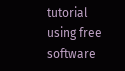tutorial using free software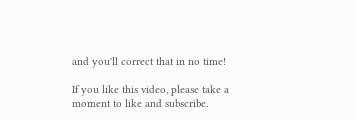and you'll correct that in no time!

If you like this video, please take a moment to like and subscribe.